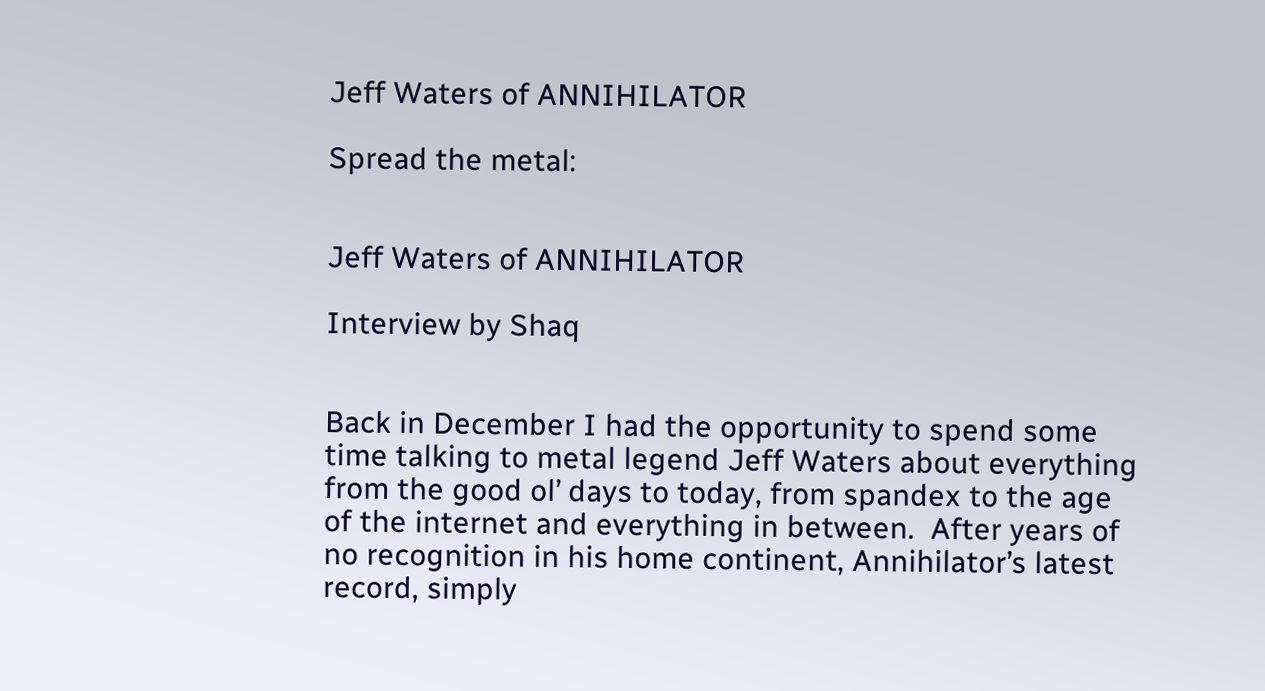Jeff Waters of ANNIHILATOR

Spread the metal:


Jeff Waters of ANNIHILATOR

Interview by Shaq


Back in December I had the opportunity to spend some time talking to metal legend Jeff Waters about everything from the good ol’ days to today, from spandex to the age of the internet and everything in between.  After years of no recognition in his home continent, Annihilator’s latest record, simply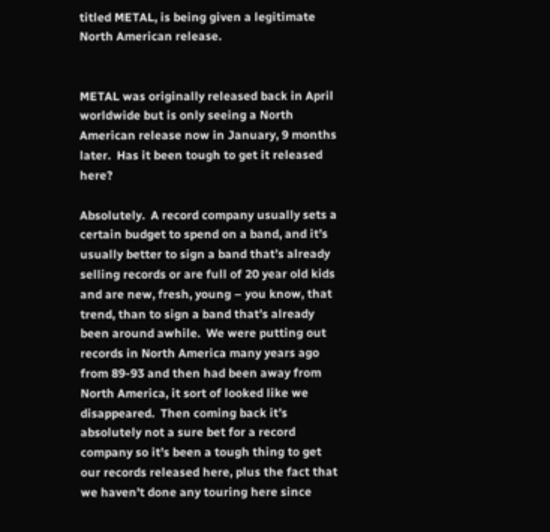titled METAL, is being given a legitimate North American release.


METAL was originally released back in April worldwide but is only seeing a North American release now in January, 9 months later.  Has it been tough to get it released here?

Absolutely.  A record company usually sets a certain budget to spend on a band, and it’s usually better to sign a band that’s already selling records or are full of 20 year old kids and are new, fresh, young – you know, that trend, than to sign a band that’s already been around awhile.  We were putting out records in North America many years ago from 89-93 and then had been away from North America, it sort of looked like we disappeared.  Then coming back it’s absolutely not a sure bet for a record company so it’s been a tough thing to get our records released here, plus the fact that we haven’t done any touring here since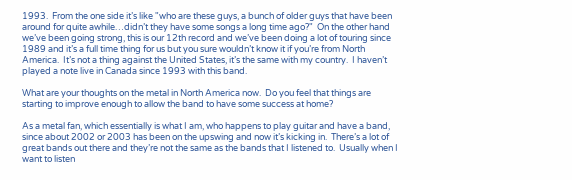1993.  From the one side it’s like "who are these guys, a bunch of older guys that have been around for quite awhile…didn’t they have some songs a long time ago?"  On the other hand we’ve been going strong, this is our 12th record and we’ve been doing a lot of touring since 1989 and it’s a full time thing for us but you sure wouldn’t know it if you’re from North America.  It’s not a thing against the United States, it’s the same with my country.  I haven’t played a note live in Canada since 1993 with this band.

What are your thoughts on the metal in North America now.  Do you feel that things are starting to improve enough to allow the band to have some success at home?

As a metal fan, which essentially is what I am, who happens to play guitar and have a band, since about 2002 or 2003 has been on the upswing and now it’s kicking in.  There’s a lot of great bands out there and they’re not the same as the bands that I listened to.  Usually when I want to listen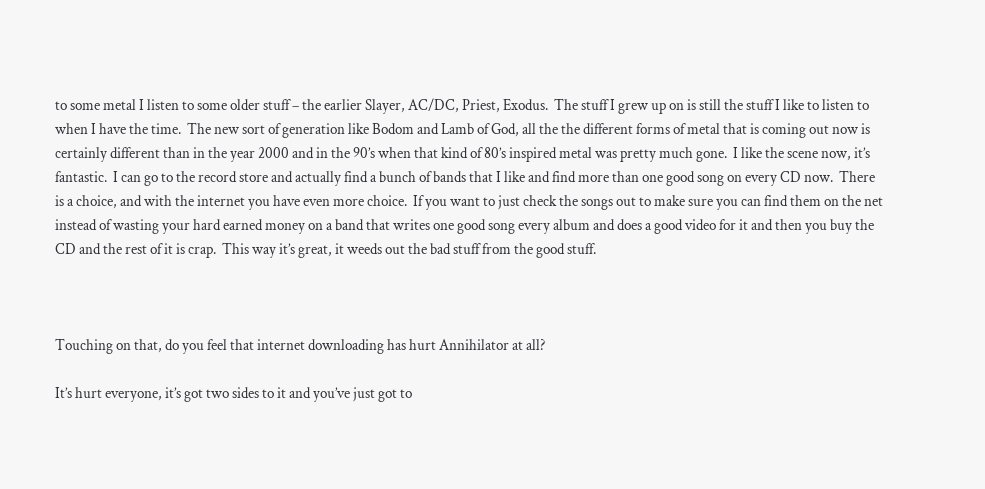to some metal I listen to some older stuff – the earlier Slayer, AC/DC, Priest, Exodus.  The stuff I grew up on is still the stuff I like to listen to when I have the time.  The new sort of generation like Bodom and Lamb of God, all the the different forms of metal that is coming out now is certainly different than in the year 2000 and in the 90’s when that kind of 80’s inspired metal was pretty much gone.  I like the scene now, it’s fantastic.  I can go to the record store and actually find a bunch of bands that I like and find more than one good song on every CD now.  There is a choice, and with the internet you have even more choice.  If you want to just check the songs out to make sure you can find them on the net instead of wasting your hard earned money on a band that writes one good song every album and does a good video for it and then you buy the CD and the rest of it is crap.  This way it’s great, it weeds out the bad stuff from the good stuff.



Touching on that, do you feel that internet downloading has hurt Annihilator at all?

It’s hurt everyone, it’s got two sides to it and you’ve just got to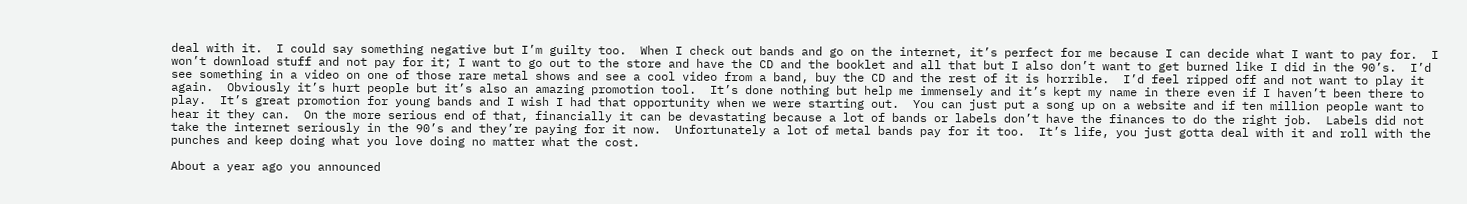deal with it.  I could say something negative but I’m guilty too.  When I check out bands and go on the internet, it’s perfect for me because I can decide what I want to pay for.  I won’t download stuff and not pay for it; I want to go out to the store and have the CD and the booklet and all that but I also don’t want to get burned like I did in the 90’s.  I’d see something in a video on one of those rare metal shows and see a cool video from a band, buy the CD and the rest of it is horrible.  I’d feel ripped off and not want to play it again.  Obviously it’s hurt people but it’s also an amazing promotion tool.  It’s done nothing but help me immensely and it’s kept my name in there even if I haven’t been there to play.  It’s great promotion for young bands and I wish I had that opportunity when we were starting out.  You can just put a song up on a website and if ten million people want to hear it they can.  On the more serious end of that, financially it can be devastating because a lot of bands or labels don’t have the finances to do the right job.  Labels did not take the internet seriously in the 90’s and they’re paying for it now.  Unfortunately a lot of metal bands pay for it too.  It’s life, you just gotta deal with it and roll with the punches and keep doing what you love doing no matter what the cost.

About a year ago you announced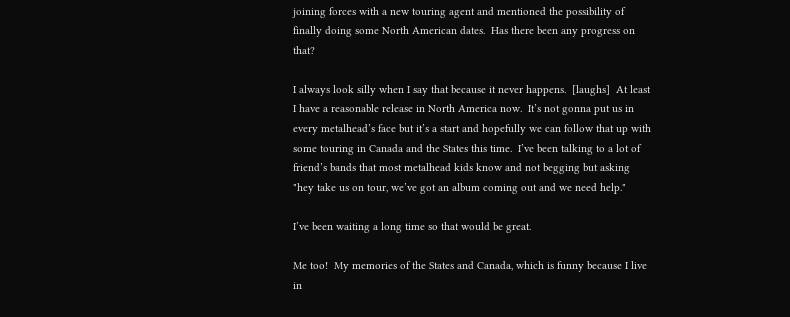joining forces with a new touring agent and mentioned the possibility of finally doing some North American dates.  Has there been any progress on that?

I always look silly when I say that because it never happens.  [laughs]  At least I have a reasonable release in North America now.  It’s not gonna put us in every metalhead’s face but it’s a start and hopefully we can follow that up with some touring in Canada and the States this time.  I’ve been talking to a lot of friend’s bands that most metalhead kids know and not begging but asking "hey take us on tour, we’ve got an album coming out and we need help."

I’ve been waiting a long time so that would be great.

Me too!  My memories of the States and Canada, which is funny because I live in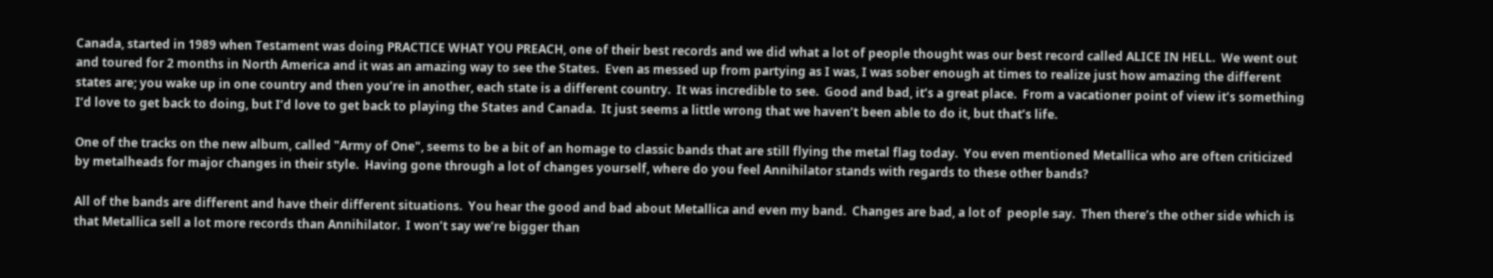Canada, started in 1989 when Testament was doing PRACTICE WHAT YOU PREACH, one of their best records and we did what a lot of people thought was our best record called ALICE IN HELL.  We went out and toured for 2 months in North America and it was an amazing way to see the States.  Even as messed up from partying as I was, I was sober enough at times to realize just how amazing the different states are; you wake up in one country and then you’re in another, each state is a different country.  It was incredible to see.  Good and bad, it’s a great place.  From a vacationer point of view it’s something I’d love to get back to doing, but I’d love to get back to playing the States and Canada.  It just seems a little wrong that we haven’t been able to do it, but that’s life.

One of the tracks on the new album, called "Army of One", seems to be a bit of an homage to classic bands that are still flying the metal flag today.  You even mentioned Metallica who are often criticized by metalheads for major changes in their style.  Having gone through a lot of changes yourself, where do you feel Annihilator stands with regards to these other bands?

All of the bands are different and have their different situations.  You hear the good and bad about Metallica and even my band.  Changes are bad, a lot of  people say.  Then there’s the other side which is that Metallica sell a lot more records than Annihilator.  I won’t say we’re bigger than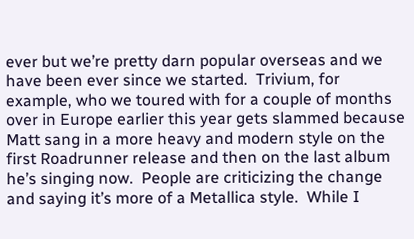ever but we’re pretty darn popular overseas and we have been ever since we started.  Trivium, for example, who we toured with for a couple of months over in Europe earlier this year gets slammed because Matt sang in a more heavy and modern style on the first Roadrunner release and then on the last album he’s singing now.  People are criticizing the change and saying it’s more of a Metallica style.  While I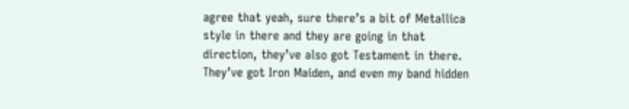agree that yeah, sure there’s a bit of Metallica style in there and they are going in that direction, they’ve also got Testament in there.  They’ve got Iron Maiden, and even my band hidden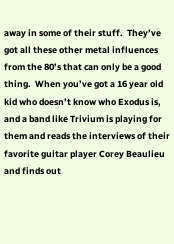away in some of their stuff.  They’ve got all these other metal influences from the 80’s that can only be a good thing.  When you’ve got a 16 year old kid who doesn’t know who Exodus is, and a band like Trivium is playing for them and reads the interviews of their favorite guitar player Corey Beaulieu and finds out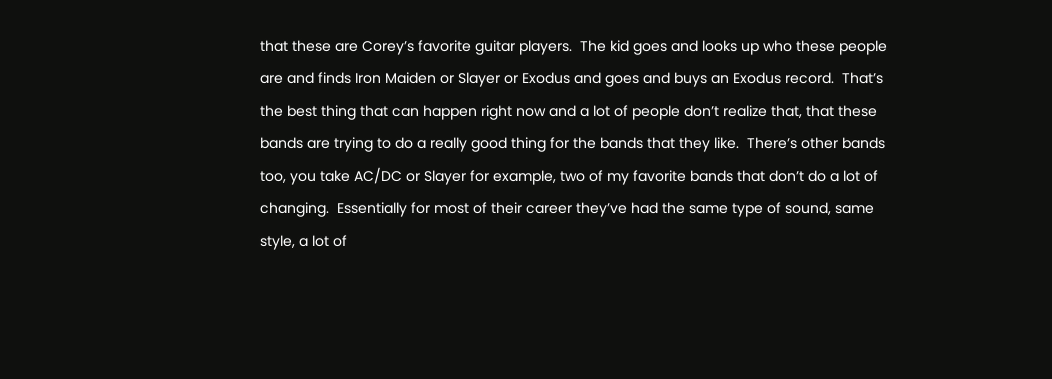that these are Corey’s favorite guitar players.  The kid goes and looks up who these people are and finds Iron Maiden or Slayer or Exodus and goes and buys an Exodus record.  That’s the best thing that can happen right now and a lot of people don’t realize that, that these bands are trying to do a really good thing for the bands that they like.  There’s other bands too, you take AC/DC or Slayer for example, two of my favorite bands that don’t do a lot of changing.  Essentially for most of their career they’ve had the same type of sound, same style, a lot of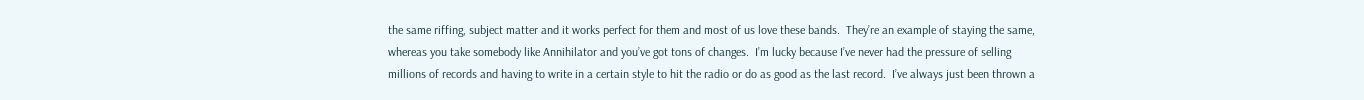the same riffing, subject matter and it works perfect for them and most of us love these bands.  They’re an example of staying the same, whereas you take somebody like Annihilator and you’ve got tons of changes.  I’m lucky because I’ve never had the pressure of selling millions of records and having to write in a certain style to hit the radio or do as good as the last record.  I’ve always just been thrown a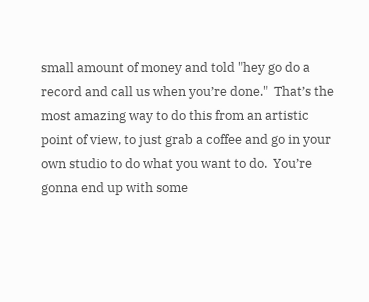small amount of money and told "hey go do a record and call us when you’re done."  That’s the most amazing way to do this from an artistic point of view, to just grab a coffee and go in your own studio to do what you want to do.  You’re gonna end up with some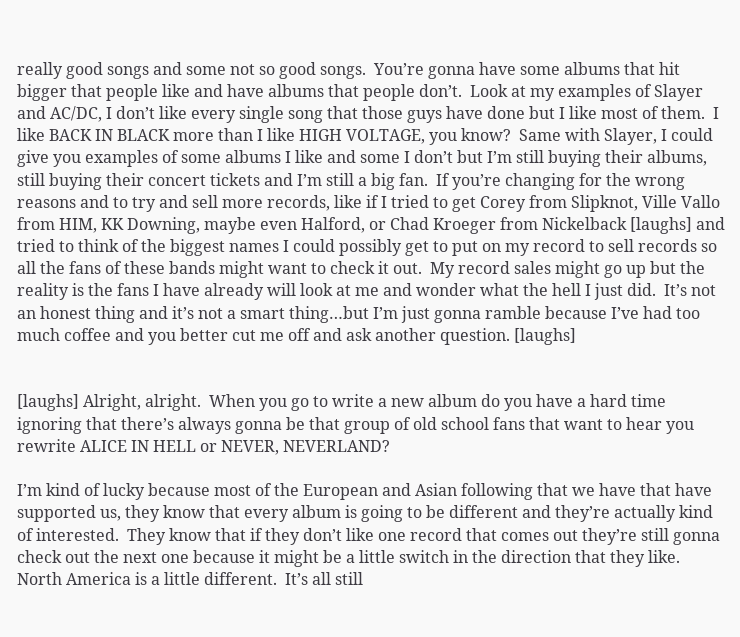really good songs and some not so good songs.  You’re gonna have some albums that hit bigger that people like and have albums that people don’t.  Look at my examples of Slayer and AC/DC, I don’t like every single song that those guys have done but I like most of them.  I like BACK IN BLACK more than I like HIGH VOLTAGE, you know?  Same with Slayer, I could give you examples of some albums I like and some I don’t but I’m still buying their albums, still buying their concert tickets and I’m still a big fan.  If you’re changing for the wrong reasons and to try and sell more records, like if I tried to get Corey from Slipknot, Ville Vallo from HIM, KK Downing, maybe even Halford, or Chad Kroeger from Nickelback [laughs] and tried to think of the biggest names I could possibly get to put on my record to sell records so all the fans of these bands might want to check it out.  My record sales might go up but the reality is the fans I have already will look at me and wonder what the hell I just did.  It’s not an honest thing and it’s not a smart thing…but I’m just gonna ramble because I’ve had too much coffee and you better cut me off and ask another question. [laughs]


[laughs] Alright, alright.  When you go to write a new album do you have a hard time ignoring that there’s always gonna be that group of old school fans that want to hear you rewrite ALICE IN HELL or NEVER, NEVERLAND?

I’m kind of lucky because most of the European and Asian following that we have that have supported us, they know that every album is going to be different and they’re actually kind of interested.  They know that if they don’t like one record that comes out they’re still gonna check out the next one because it might be a little switch in the direction that they like.  North America is a little different.  It’s all still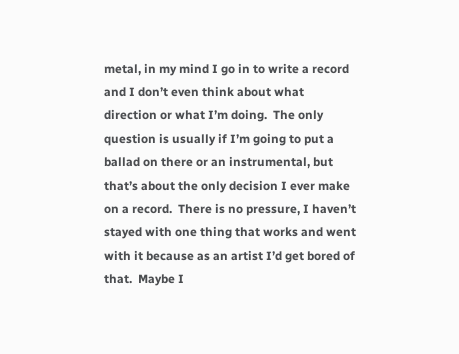metal, in my mind I go in to write a record and I don’t even think about what direction or what I’m doing.  The only question is usually if I’m going to put a ballad on there or an instrumental, but that’s about the only decision I ever make on a record.  There is no pressure, I haven’t stayed with one thing that works and went with it because as an artist I’d get bored of that.  Maybe I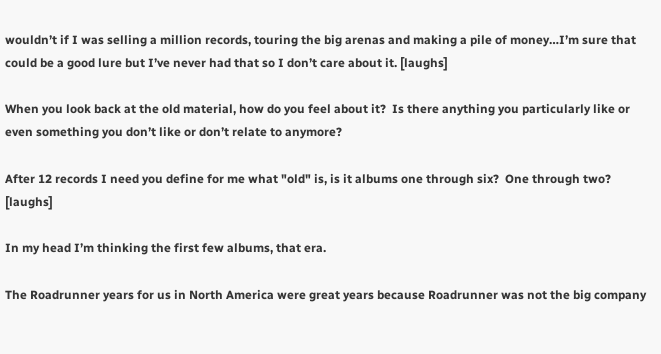wouldn’t if I was selling a million records, touring the big arenas and making a pile of money…I’m sure that could be a good lure but I’ve never had that so I don’t care about it. [laughs]

When you look back at the old material, how do you feel about it?  Is there anything you particularly like or even something you don’t like or don’t relate to anymore?

After 12 records I need you define for me what "old" is, is it albums one through six?  One through two? [laughs]

In my head I’m thinking the first few albums, that era.

The Roadrunner years for us in North America were great years because Roadrunner was not the big company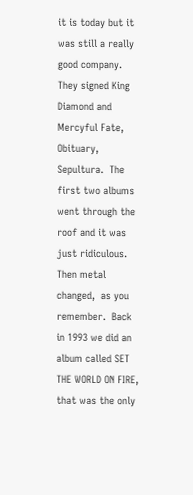it is today but it was still a really good company.  They signed King Diamond and Mercyful Fate, Obituary, Sepultura.  The first two albums went through the roof and it was just ridiculous.  Then metal changed,  as you remember.  Back in 1993 we did an album called SET THE WORLD ON FIRE, that was the only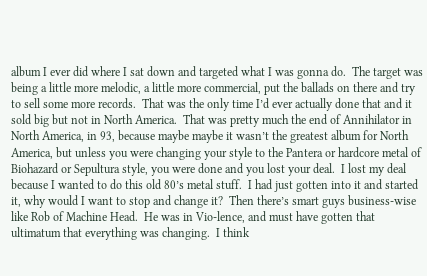album I ever did where I sat down and targeted what I was gonna do.  The target was being a little more melodic, a little more commercial, put the ballads on there and try to sell some more records.  That was the only time I’d ever actually done that and it sold big but not in North America.  That was pretty much the end of Annihilator in North America, in 93, because maybe maybe it wasn’t the greatest album for North America, but unless you were changing your style to the Pantera or hardcore metal of Biohazard or Sepultura style, you were done and you lost your deal.  I lost my deal because I wanted to do this old 80’s metal stuff.  I had just gotten into it and started it, why would I want to stop and change it?  Then there’s smart guys business-wise like Rob of Machine Head.  He was in Vio-lence, and must have gotten that ultimatum that everything was changing.  I think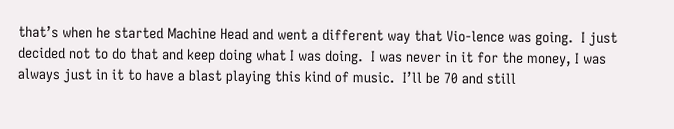that’s when he started Machine Head and went a different way that Vio-lence was going.  I just decided not to do that and keep doing what I was doing.  I was never in it for the money, I was always just in it to have a blast playing this kind of music.  I’ll be 70 and still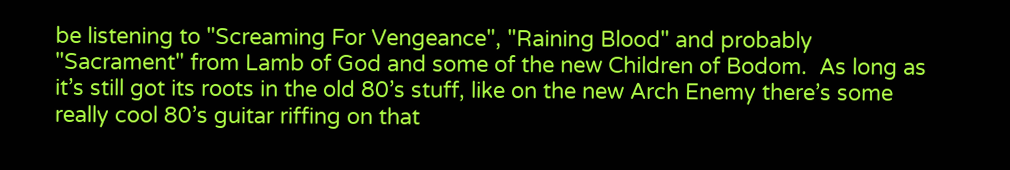be listening to "Screaming For Vengeance", "Raining Blood" and probably "Sacrament" from Lamb of God and some of the new Children of Bodom.  As long as it’s still got its roots in the old 80’s stuff, like on the new Arch Enemy there’s some really cool 80’s guitar riffing on that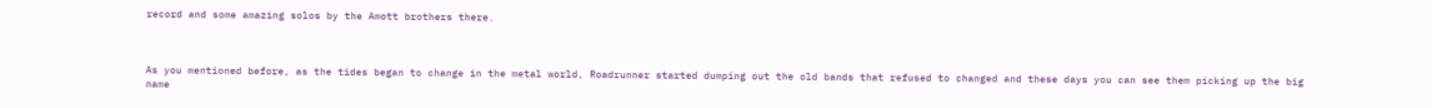record and some amazing solos by the Amott brothers there.



As you mentioned before, as the tides began to change in the metal world, Roadrunner started dumping out the old bands that refused to changed and these days you can see them picking up the big name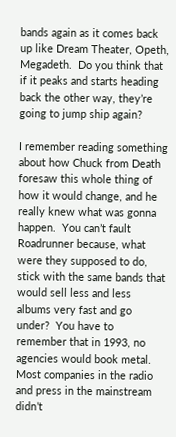bands again as it comes back up like Dream Theater, Opeth, Megadeth.  Do you think that if it peaks and starts heading back the other way, they’re going to jump ship again?

I remember reading something about how Chuck from Death foresaw this whole thing of how it would change, and he really knew what was gonna happen.  You can’t fault Roadrunner because, what were they supposed to do, stick with the same bands that would sell less and less albums very fast and go under?  You have to remember that in 1993, no agencies would book metal.  Most companies in the radio and press in the mainstream didn’t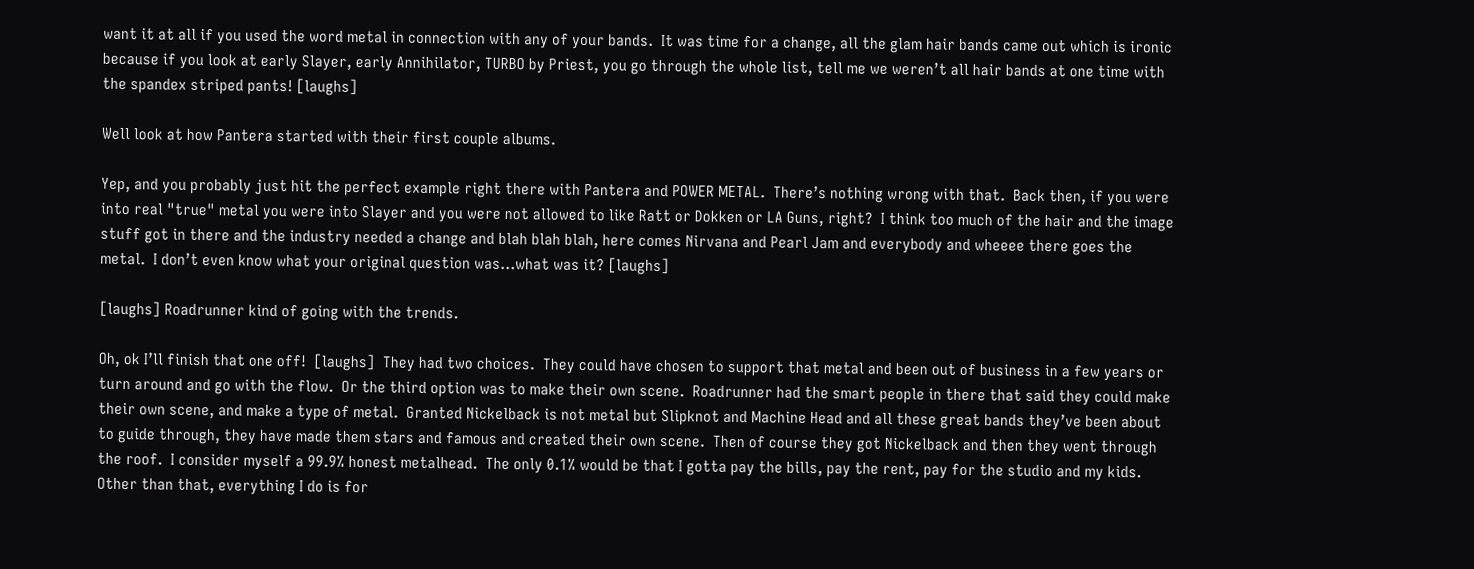want it at all if you used the word metal in connection with any of your bands.  It was time for a change, all the glam hair bands came out which is ironic because if you look at early Slayer, early Annihilator, TURBO by Priest, you go through the whole list, tell me we weren’t all hair bands at one time with the spandex striped pants! [laughs]

Well look at how Pantera started with their first couple albums.

Yep, and you probably just hit the perfect example right there with Pantera and POWER METAL.  There’s nothing wrong with that.  Back then, if you were into real "true" metal you were into Slayer and you were not allowed to like Ratt or Dokken or LA Guns, right?  I think too much of the hair and the image stuff got in there and the industry needed a change and blah blah blah, here comes Nirvana and Pearl Jam and everybody and wheeee there goes the metal.  I don’t even know what your original question was…what was it? [laughs]

[laughs] Roadrunner kind of going with the trends.

Oh, ok I’ll finish that one off!  [laughs]  They had two choices.  They could have chosen to support that metal and been out of business in a few years or turn around and go with the flow.  Or the third option was to make their own scene.  Roadrunner had the smart people in there that said they could make their own scene, and make a type of metal.  Granted Nickelback is not metal but Slipknot and Machine Head and all these great bands they’ve been about to guide through, they have made them stars and famous and created their own scene.  Then of course they got Nickelback and then they went through the roof.  I consider myself a 99.9% honest metalhead.  The only 0.1% would be that I gotta pay the bills, pay the rent, pay for the studio and my kids.  Other than that, everything I do is for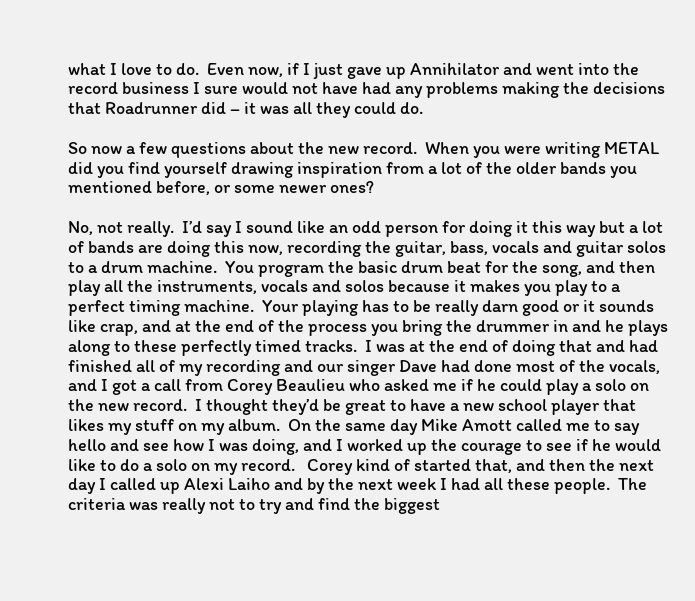what I love to do.  Even now, if I just gave up Annihilator and went into the record business I sure would not have had any problems making the decisions that Roadrunner did – it was all they could do.

So now a few questions about the new record.  When you were writing METAL did you find yourself drawing inspiration from a lot of the older bands you mentioned before, or some newer ones?

No, not really.  I’d say I sound like an odd person for doing it this way but a lot of bands are doing this now, recording the guitar, bass, vocals and guitar solos to a drum machine.  You program the basic drum beat for the song, and then play all the instruments, vocals and solos because it makes you play to a perfect timing machine.  Your playing has to be really darn good or it sounds like crap, and at the end of the process you bring the drummer in and he plays along to these perfectly timed tracks.  I was at the end of doing that and had finished all of my recording and our singer Dave had done most of the vocals, and I got a call from Corey Beaulieu who asked me if he could play a solo on the new record.  I thought they’d be great to have a new school player that likes my stuff on my album.  On the same day Mike Amott called me to say hello and see how I was doing, and I worked up the courage to see if he would like to do a solo on my record.   Corey kind of started that, and then the next day I called up Alexi Laiho and by the next week I had all these people.  The criteria was really not to try and find the biggest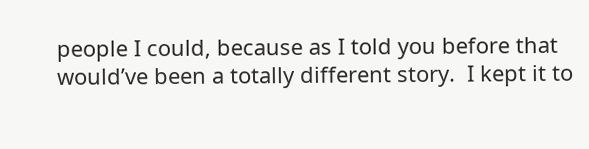people I could, because as I told you before that would’ve been a totally different story.  I kept it to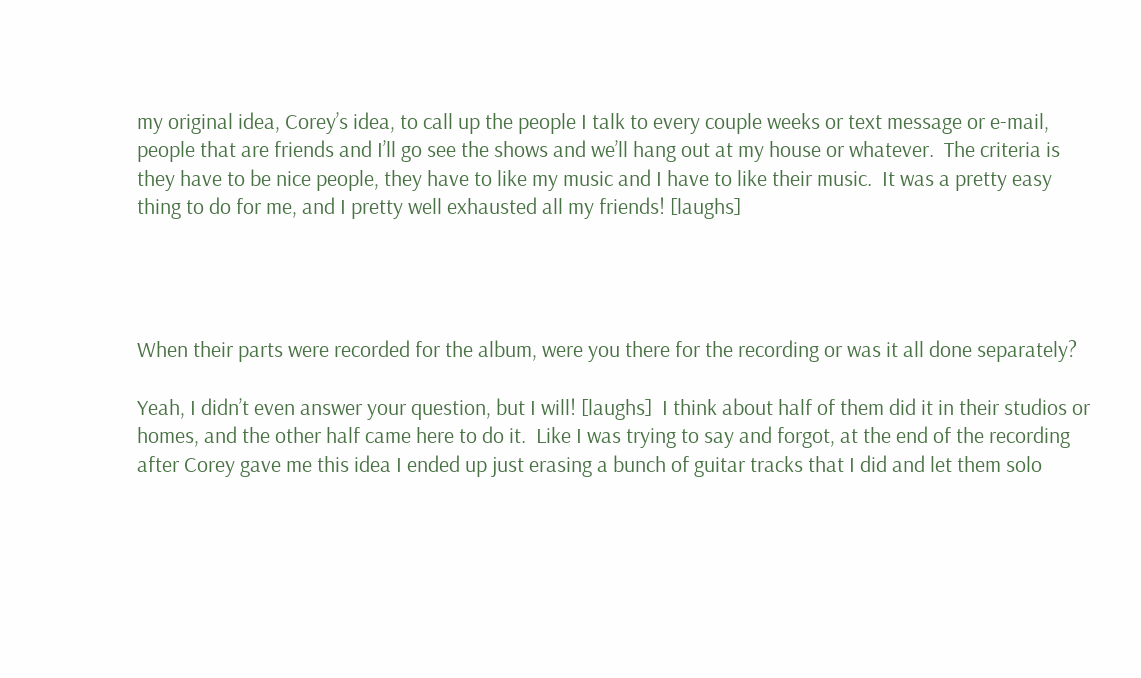my original idea, Corey’s idea, to call up the people I talk to every couple weeks or text message or e-mail, people that are friends and I’ll go see the shows and we’ll hang out at my house or whatever.  The criteria is they have to be nice people, they have to like my music and I have to like their music.  It was a pretty easy thing to do for me, and I pretty well exhausted all my friends! [laughs]




When their parts were recorded for the album, were you there for the recording or was it all done separately?

Yeah, I didn’t even answer your question, but I will! [laughs]  I think about half of them did it in their studios or homes, and the other half came here to do it.  Like I was trying to say and forgot, at the end of the recording after Corey gave me this idea I ended up just erasing a bunch of guitar tracks that I did and let them solo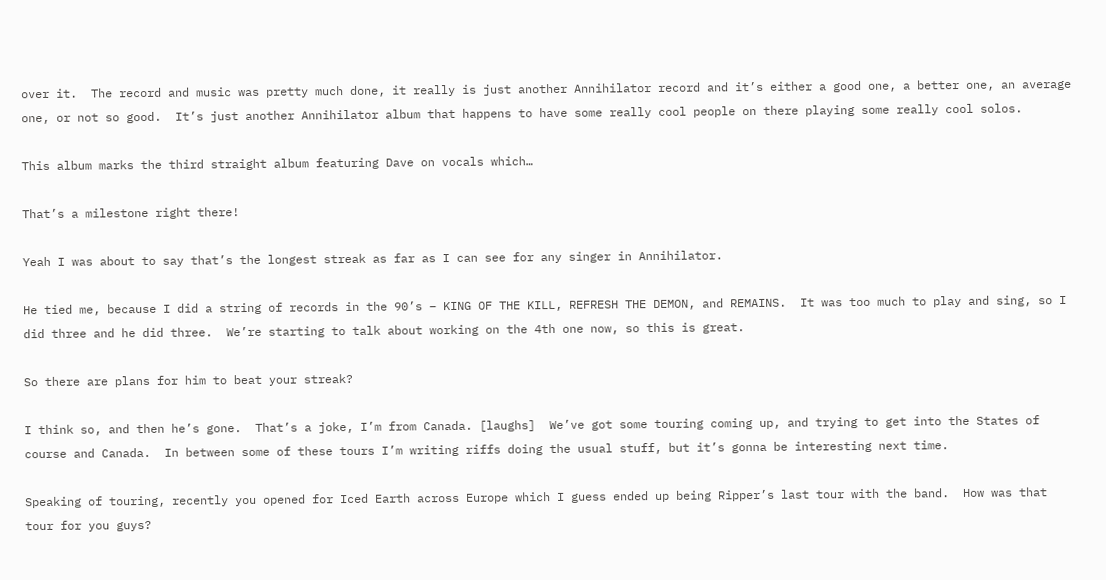over it.  The record and music was pretty much done, it really is just another Annihilator record and it’s either a good one, a better one, an average one, or not so good.  It’s just another Annihilator album that happens to have some really cool people on there playing some really cool solos.

This album marks the third straight album featuring Dave on vocals which…

That’s a milestone right there!

Yeah I was about to say that’s the longest streak as far as I can see for any singer in Annihilator.

He tied me, because I did a string of records in the 90’s – KING OF THE KILL, REFRESH THE DEMON, and REMAINS.  It was too much to play and sing, so I did three and he did three.  We’re starting to talk about working on the 4th one now, so this is great.

So there are plans for him to beat your streak?

I think so, and then he’s gone.  That’s a joke, I’m from Canada. [laughs]  We’ve got some touring coming up, and trying to get into the States of course and Canada.  In between some of these tours I’m writing riffs doing the usual stuff, but it’s gonna be interesting next time.

Speaking of touring, recently you opened for Iced Earth across Europe which I guess ended up being Ripper’s last tour with the band.  How was that tour for you guys?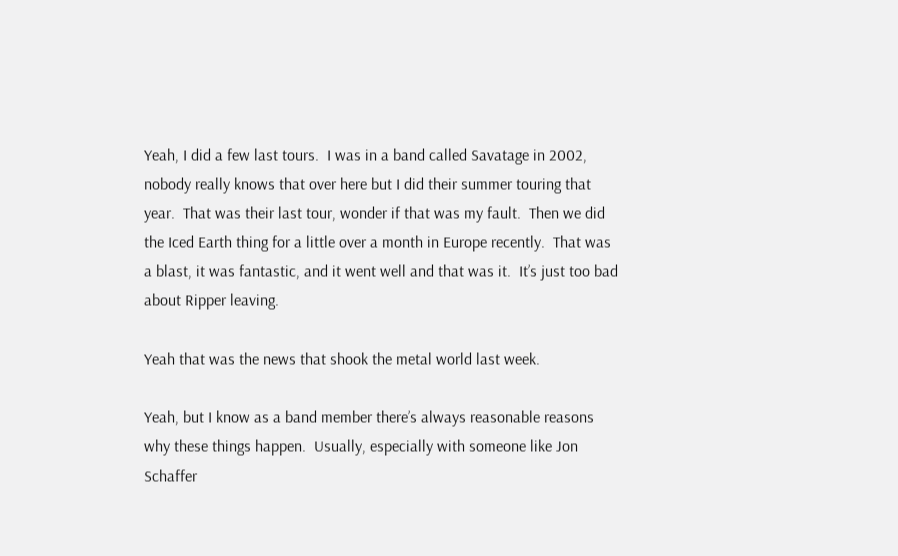Yeah, I did a few last tours.  I was in a band called Savatage in 2002, nobody really knows that over here but I did their summer touring that year.  That was their last tour, wonder if that was my fault.  Then we did the Iced Earth thing for a little over a month in Europe recently.  That was a blast, it was fantastic, and it went well and that was it.  It’s just too bad about Ripper leaving.

Yeah that was the news that shook the metal world last week.

Yeah, but I know as a band member there’s always reasonable reasons why these things happen.  Usually, especially with someone like Jon Schaffer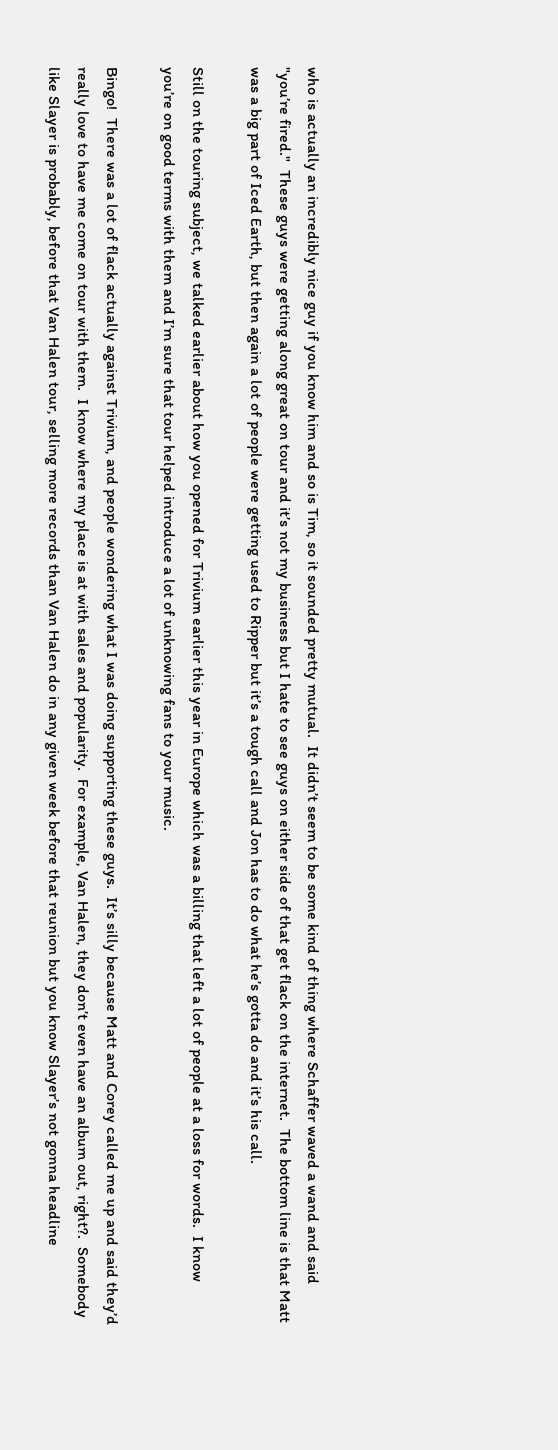who is actually an incredibly nice guy if you know him and so is Tim, so it sounded pretty mutual.  It didn’t seem to be some kind of thing where Schaffer waved a wand and said "you’re fired."  These guys were getting along great on tour and it’s not my business but I hate to see guys on either side of that get flack on the internet.  The bottom line is that Matt was a big part of Iced Earth, but then again a lot of people were getting used to Ripper but it’s a tough call and Jon has to do what he’s gotta do and it’s his call.

Still on the touring subject, we talked earlier about how you opened for Trivium earlier this year in Europe which was a billing that left a lot of people at a loss for words.  I know you’re on good terms with them and I’m sure that tour helped introduce a lot of unknowing fans to your music.

Bingo!  There was a lot of flack actually against Trivium, and people wondering what I was doing supporting these guys.  It’s silly because Matt and Corey called me up and said they’d really love to have me come on tour with them.  I know where my place is at with sales and popularity.  For example, Van Halen, they don’t even have an album out, right?.  Somebody like Slayer is probably, before that Van Halen tour, selling more records than Van Halen do in any given week before that reunion but you know Slayer’s not gonna headline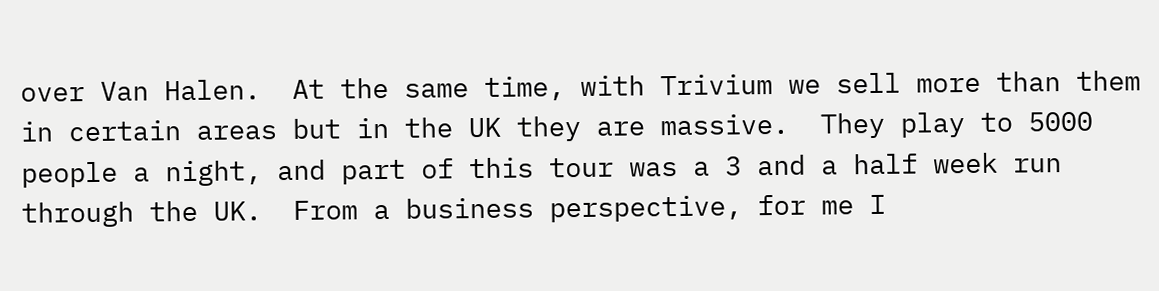over Van Halen.  At the same time, with Trivium we sell more than them in certain areas but in the UK they are massive.  They play to 5000 people a night, and part of this tour was a 3 and a half week run through the UK.  From a business perspective, for me I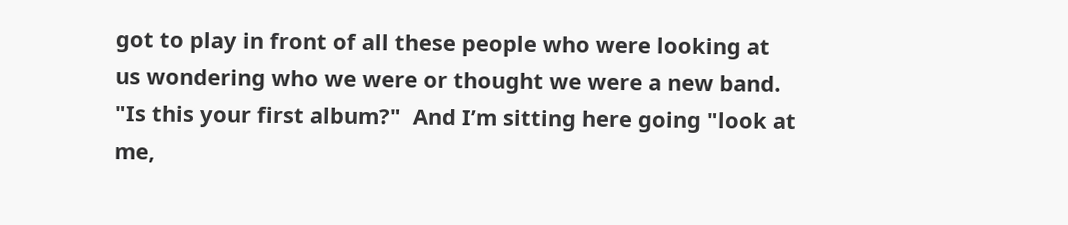got to play in front of all these people who were looking at us wondering who we were or thought we were a new band.  "Is this your first album?"  And I’m sitting here going "look at me,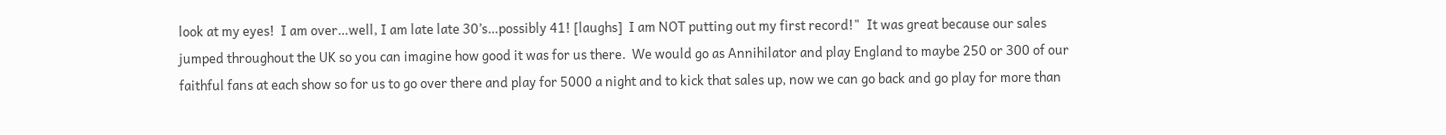look at my eyes!  I am over…well, I am late late 30’s…possibly 41! [laughs]  I am NOT putting out my first record!"  It was great because our sales jumped throughout the UK so you can imagine how good it was for us there.  We would go as Annihilator and play England to maybe 250 or 300 of our faithful fans at each show so for us to go over there and play for 5000 a night and to kick that sales up, now we can go back and go play for more than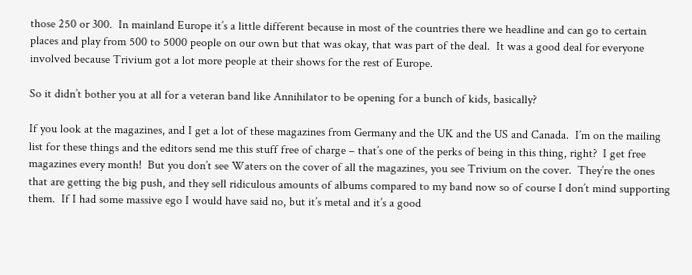those 250 or 300.  In mainland Europe it’s a little different because in most of the countries there we headline and can go to certain places and play from 500 to 5000 people on our own but that was okay, that was part of the deal.  It was a good deal for everyone involved because Trivium got a lot more people at their shows for the rest of Europe.

So it didn’t bother you at all for a veteran band like Annihilator to be opening for a bunch of kids, basically?

If you look at the magazines, and I get a lot of these magazines from Germany and the UK and the US and Canada.  I’m on the mailing list for these things and the editors send me this stuff free of charge – that’s one of the perks of being in this thing, right?  I get free magazines every month!  But you don’t see Waters on the cover of all the magazines, you see Trivium on the cover.  They’re the ones that are getting the big push, and they sell ridiculous amounts of albums compared to my band now so of course I don’t mind supporting them.  If I had some massive ego I would have said no, but it’s metal and it’s a good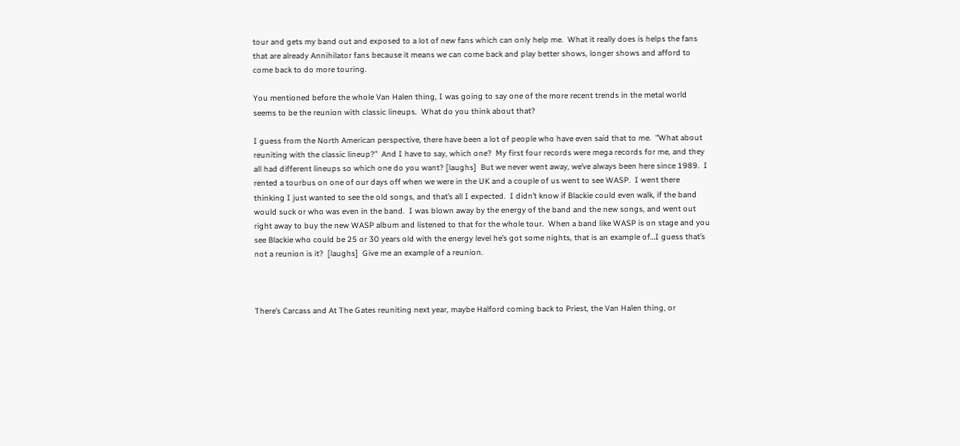tour and gets my band out and exposed to a lot of new fans which can only help me.  What it really does is helps the fans that are already Annihilator fans because it means we can come back and play better shows, longer shows and afford to come back to do more touring.

You mentioned before the whole Van Halen thing, I was going to say one of the more recent trends in the metal world seems to be the reunion with classic lineups.  What do you think about that?

I guess from the North American perspective, there have been a lot of people who have even said that to me.  "What about reuniting with the classic lineup?"  And I have to say, which one?  My first four records were mega records for me, and they all had different lineups so which one do you want? [laughs]  But we never went away, we’ve always been here since 1989.  I rented a tourbus on one of our days off when we were in the UK and a couple of us went to see WASP.  I went there thinking I just wanted to see the old songs, and that’s all I expected.  I didn’t know if Blackie could even walk, if the band would suck or who was even in the band.  I was blown away by the energy of the band and the new songs, and went out right away to buy the new WASP album and listened to that for the whole tour.  When a band like WASP is on stage and you see Blackie who could be 25 or 30 years old with the energy level he’s got some nights, that is an example of…I guess that’s not a reunion is it?  [laughs]  Give me an example of a reunion.



There’s Carcass and At The Gates reuniting next year, maybe Halford coming back to Priest, the Van Halen thing, or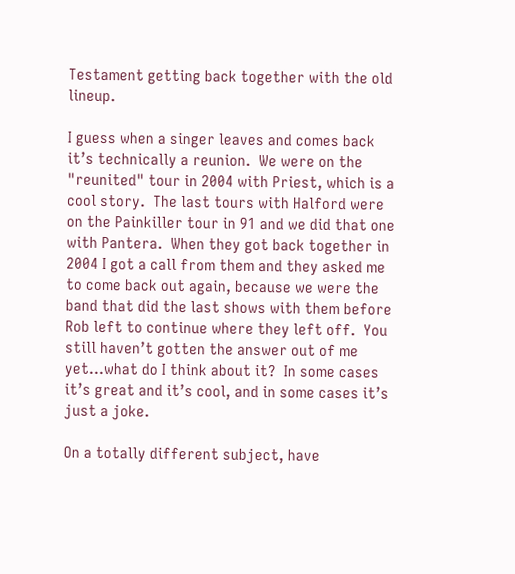Testament getting back together with the old lineup.

I guess when a singer leaves and comes back it’s technically a reunion.  We were on the "reunited" tour in 2004 with Priest, which is a cool story.  The last tours with Halford were on the Painkiller tour in 91 and we did that one with Pantera.  When they got back together in 2004 I got a call from them and they asked me to come back out again, because we were the band that did the last shows with them before Rob left to continue where they left off.  You still haven’t gotten the answer out of me yet…what do I think about it?  In some cases it’s great and it’s cool, and in some cases it’s just a joke.

On a totally different subject, have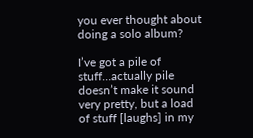you ever thought about doing a solo album?

I’ve got a pile of stuff…actually pile doesn’t make it sound very pretty, but a load of stuff [laughs] in my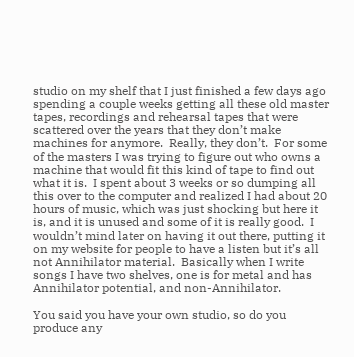studio on my shelf that I just finished a few days ago spending a couple weeks getting all these old master tapes, recordings and rehearsal tapes that were scattered over the years that they don’t make machines for anymore.  Really, they don’t.  For some of the masters I was trying to figure out who owns a machine that would fit this kind of tape to find out what it is.  I spent about 3 weeks or so dumping all this over to the computer and realized I had about 20 hours of music, which was just shocking but here it is, and it is unused and some of it is really good.  I wouldn’t mind later on having it out there, putting it on my website for people to have a listen but it’s all not Annihilator material.  Basically when I write songs I have two shelves, one is for metal and has Annihilator potential, and non-Annihilator.

You said you have your own studio, so do you produce any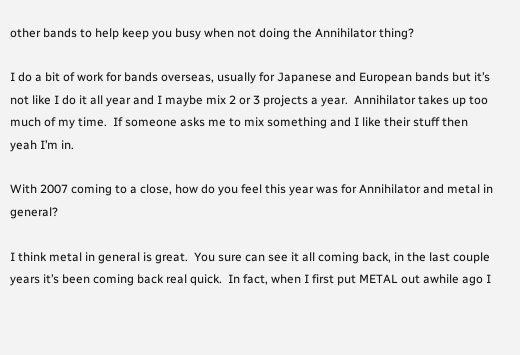other bands to help keep you busy when not doing the Annihilator thing?

I do a bit of work for bands overseas, usually for Japanese and European bands but it’s not like I do it all year and I maybe mix 2 or 3 projects a year.  Annihilator takes up too much of my time.  If someone asks me to mix something and I like their stuff then yeah I’m in.

With 2007 coming to a close, how do you feel this year was for Annihilator and metal in general?

I think metal in general is great.  You sure can see it all coming back, in the last couple years it’s been coming back real quick.  In fact, when I first put METAL out awhile ago I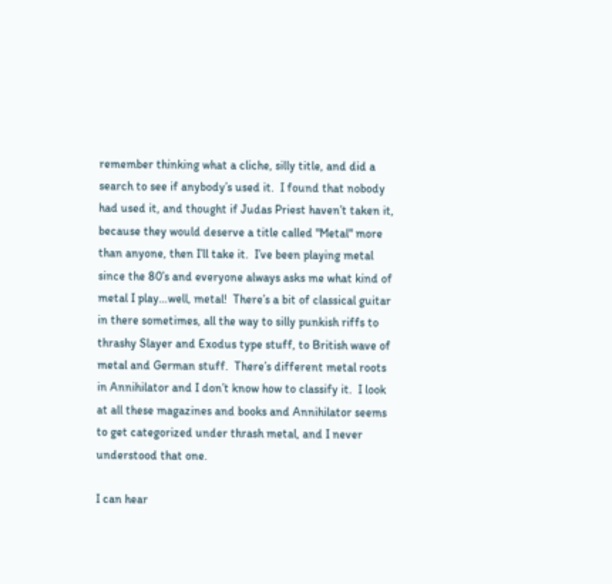remember thinking what a cliche, silly title, and did a search to see if anybody’s used it.  I found that nobody had used it, and thought if Judas Priest haven’t taken it, because they would deserve a title called "Metal" more than anyone, then I’ll take it.  I’ve been playing metal since the 80’s and everyone always asks me what kind of metal I play…well, metal!  There’s a bit of classical guitar in there sometimes, all the way to silly punkish riffs to thrashy Slayer and Exodus type stuff, to British wave of metal and German stuff.  There’s different metal roots in Annihilator and I don’t know how to classify it.  I look at all these magazines and books and Annihilator seems to get categorized under thrash metal, and I never understood that one.

I can hear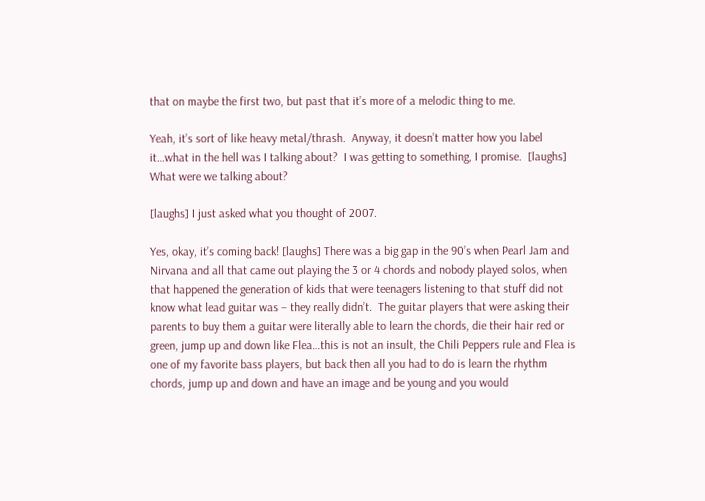that on maybe the first two, but past that it’s more of a melodic thing to me.

Yeah, it’s sort of like heavy metal/thrash.  Anyway, it doesn’t matter how you label it…what in the hell was I talking about?  I was getting to something, I promise.  [laughs]  What were we talking about?

[laughs] I just asked what you thought of 2007.

Yes, okay, it’s coming back! [laughs] There was a big gap in the 90’s when Pearl Jam and Nirvana and all that came out playing the 3 or 4 chords and nobody played solos, when that happened the generation of kids that were teenagers listening to that stuff did not know what lead guitar was – they really didn’t.  The guitar players that were asking their parents to buy them a guitar were literally able to learn the chords, die their hair red or green, jump up and down like Flea…this is not an insult, the Chili Peppers rule and Flea is one of my favorite bass players, but back then all you had to do is learn the rhythm chords, jump up and down and have an image and be young and you would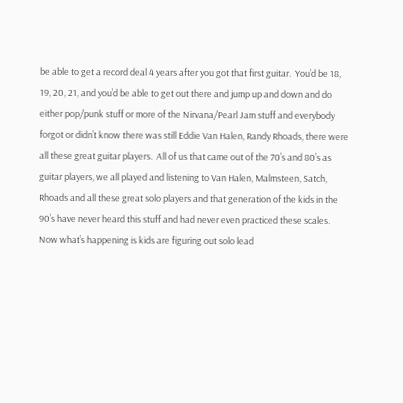be able to get a record deal 4 years after you got that first guitar.  You’d be 18, 19, 20, 21, and you’d be able to get out there and jump up and down and do either pop/punk stuff or more of the Nirvana/Pearl Jam stuff and everybody forgot or didn’t know there was still Eddie Van Halen, Randy Rhoads, there were all these great guitar players.  All of us that came out of the 70’s and 80’s as guitar players, we all played and listening to Van Halen, Malmsteen, Satch, Rhoads and all these great solo players and that generation of the kids in the 90’s have never heard this stuff and had never even practiced these scales.  Now what’s happening is kids are figuring out solo lead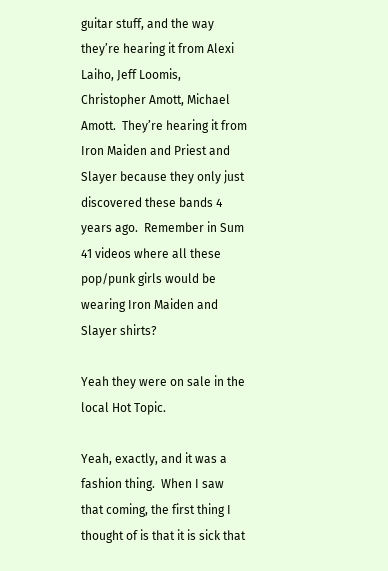guitar stuff, and the way they’re hearing it from Alexi Laiho, Jeff Loomis, Christopher Amott, Michael Amott.  They’re hearing it from Iron Maiden and Priest and Slayer because they only just discovered these bands 4 years ago.  Remember in Sum 41 videos where all these pop/punk girls would be wearing Iron Maiden and Slayer shirts?

Yeah they were on sale in the local Hot Topic.

Yeah, exactly, and it was a fashion thing.  When I saw that coming, the first thing I thought of is that it is sick that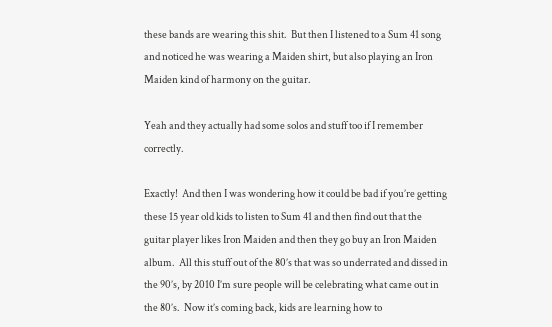these bands are wearing this shit.  But then I listened to a Sum 41 song and noticed he was wearing a Maiden shirt, but also playing an Iron Maiden kind of harmony on the guitar.

Yeah and they actually had some solos and stuff too if I remember correctly.

Exactly!  And then I was wondering how it could be bad if you’re getting these 15 year old kids to listen to Sum 41 and then find out that the guitar player likes Iron Maiden and then they go buy an Iron Maiden album.  All this stuff out of the 80’s that was so underrated and dissed in the 90’s, by 2010 I’m sure people will be celebrating what came out in the 80’s.  Now it’s coming back, kids are learning how to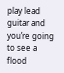play lead guitar and you’re going to see a flood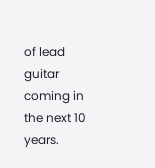of lead guitar coming in the next 10 years.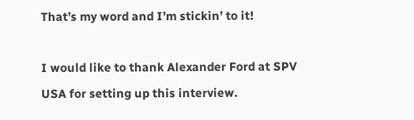That’s my word and I’m stickin’ to it!

I would like to thank Alexander Ford at SPV USA for setting up this interview.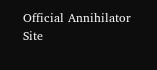Official Annihilator Site